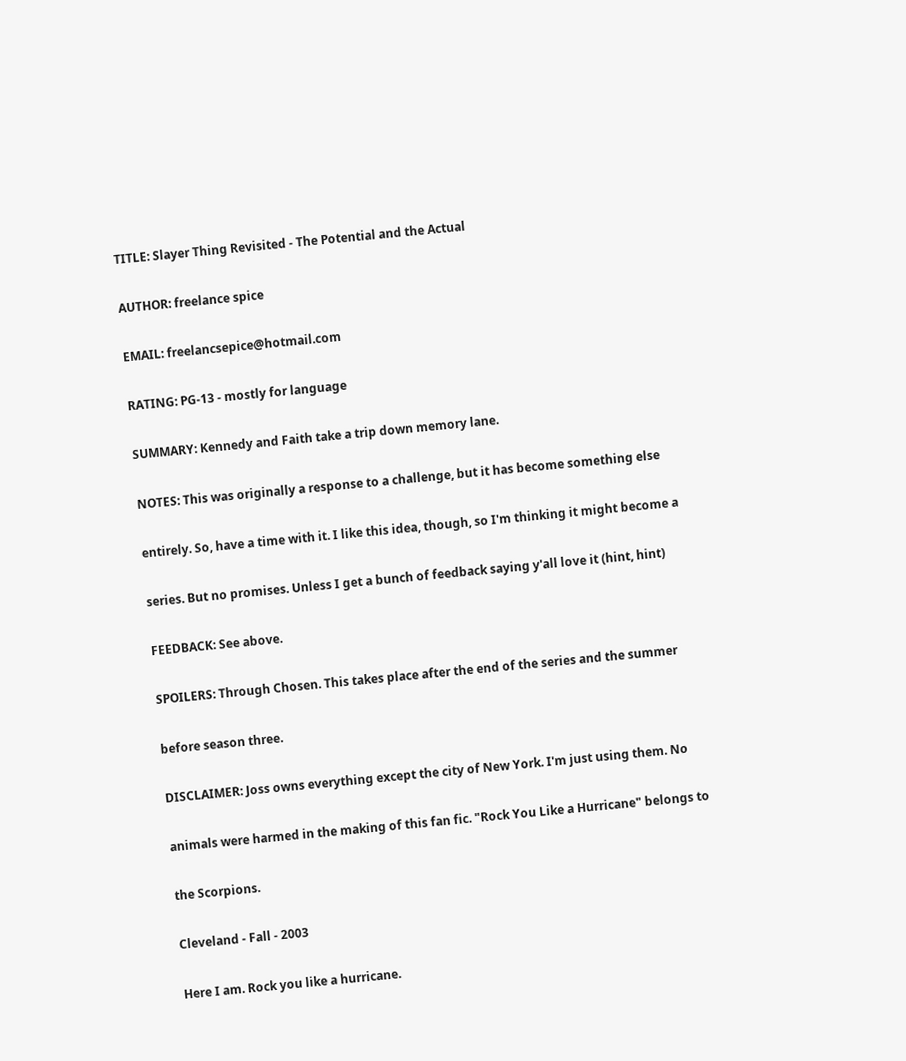TITLE: Slayer Thing Revisited - The Potential and the Actual

AUTHOR: freelance spice

EMAIL: freelancsepice@hotmail.com

RATING: PG-13 - mostly for language

SUMMARY: Kennedy and Faith take a trip down memory lane.

NOTES: This was originally a response to a challenge, but it has become something else

entirely. So, have a time with it. I like this idea, though, so I'm thinking it might become a

series. But no promises. Unless I get a bunch of feedback saying y'all love it (hint, hint)

FEEDBACK: See above.

SPOILERS: Through Chosen. This takes place after the end of the series and the summer

before season three.

DISCLAIMER: Joss owns everything except the city of New York. I'm just using them. No

animals were harmed in the making of this fan fic. "Rock You Like a Hurricane" belongs to

the Scorpions.

Cleveland - Fall - 2003

Here I am. Rock you like a hurricane.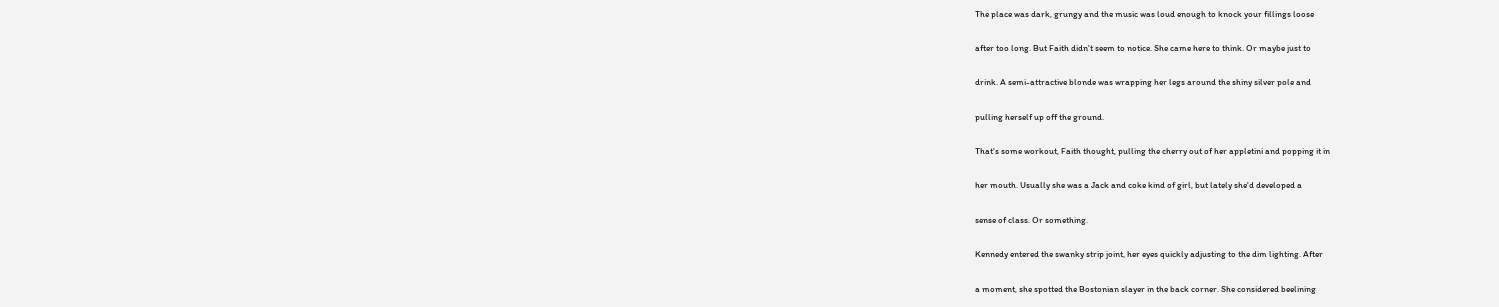The place was dark, grungy and the music was loud enough to knock your fillings loose

after too long. But Faith didn't seem to notice. She came here to think. Or maybe just to

drink. A semi-attractive blonde was wrapping her legs around the shiny silver pole and

pulling herself up off the ground.

That's some workout, Faith thought, pulling the cherry out of her appletini and popping it in

her mouth. Usually she was a Jack and coke kind of girl, but lately she'd developed a

sense of class. Or something.

Kennedy entered the swanky strip joint, her eyes quickly adjusting to the dim lighting. After

a moment, she spotted the Bostonian slayer in the back corner. She considered beelining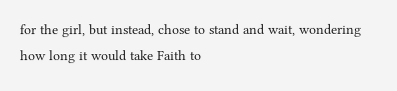for the girl, but instead, chose to stand and wait, wondering how long it would take Faith to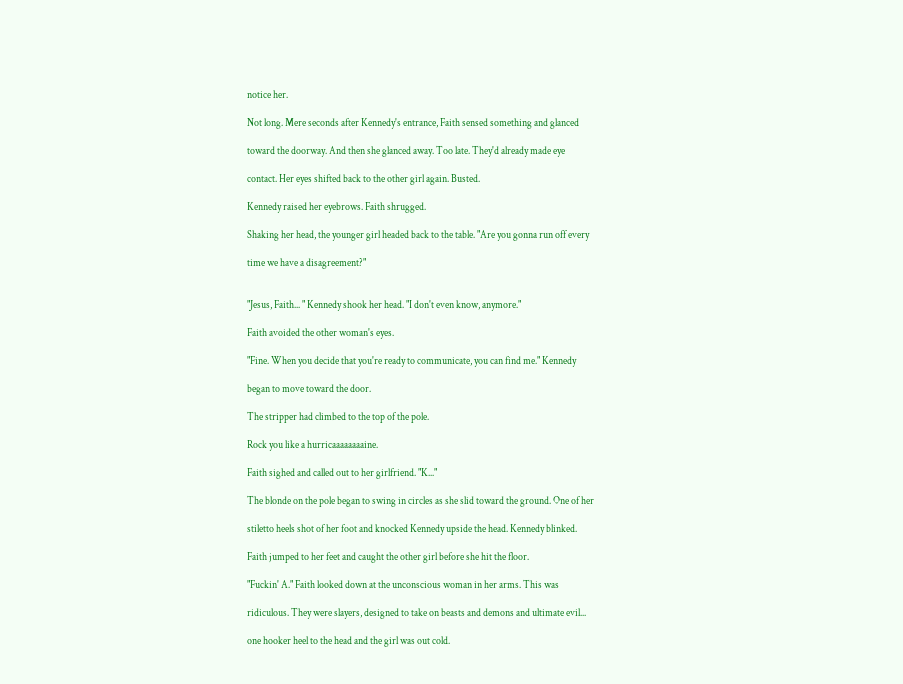notice her.

Not long. Mere seconds after Kennedy's entrance, Faith sensed something and glanced

toward the doorway. And then she glanced away. Too late. They'd already made eye

contact. Her eyes shifted back to the other girl again. Busted.

Kennedy raised her eyebrows. Faith shrugged.

Shaking her head, the younger girl headed back to the table. "Are you gonna run off every

time we have a disagreement?"


"Jesus, Faith... " Kennedy shook her head. "I don't even know, anymore."

Faith avoided the other woman's eyes.

"Fine. When you decide that you're ready to communicate, you can find me." Kennedy

began to move toward the door.

The stripper had climbed to the top of the pole.

Rock you like a hurricaaaaaaaaine.

Faith sighed and called out to her girlfriend. "K..."

The blonde on the pole began to swing in circles as she slid toward the ground. One of her

stiletto heels shot of her foot and knocked Kennedy upside the head. Kennedy blinked.

Faith jumped to her feet and caught the other girl before she hit the floor.

"Fuckin' A." Faith looked down at the unconscious woman in her arms. This was

ridiculous. They were slayers, designed to take on beasts and demons and ultimate evil...

one hooker heel to the head and the girl was out cold.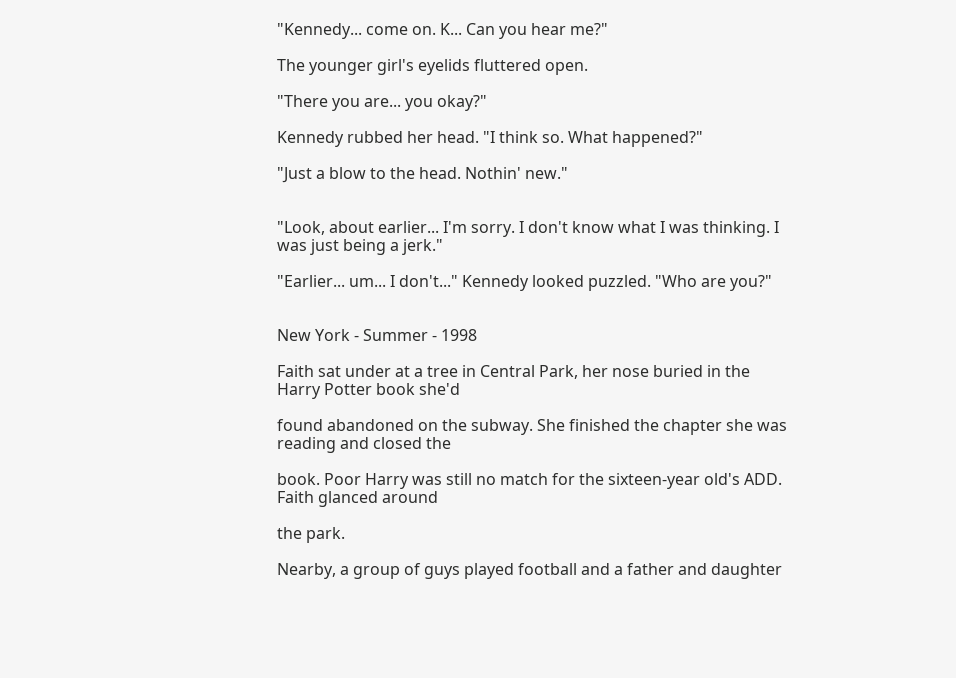"Kennedy... come on. K... Can you hear me?"

The younger girl's eyelids fluttered open.

"There you are... you okay?"

Kennedy rubbed her head. "I think so. What happened?"

"Just a blow to the head. Nothin' new."


"Look, about earlier... I'm sorry. I don't know what I was thinking. I was just being a jerk."

"Earlier... um... I don't..." Kennedy looked puzzled. "Who are you?"


New York - Summer - 1998

Faith sat under at a tree in Central Park, her nose buried in the Harry Potter book she'd

found abandoned on the subway. She finished the chapter she was reading and closed the

book. Poor Harry was still no match for the sixteen-year old's ADD. Faith glanced around

the park.

Nearby, a group of guys played football and a father and daughter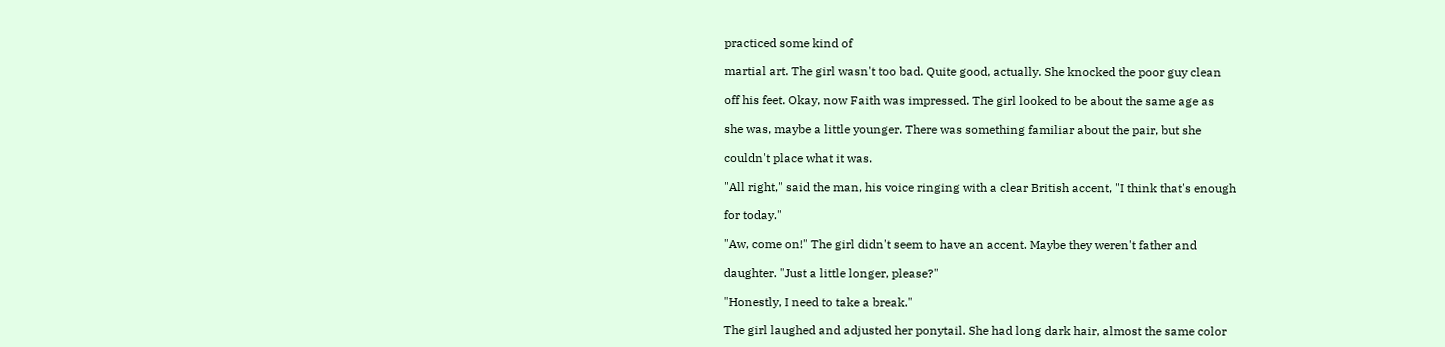practiced some kind of

martial art. The girl wasn't too bad. Quite good, actually. She knocked the poor guy clean

off his feet. Okay, now Faith was impressed. The girl looked to be about the same age as

she was, maybe a little younger. There was something familiar about the pair, but she

couldn't place what it was.

"All right," said the man, his voice ringing with a clear British accent, "I think that's enough

for today."

"Aw, come on!" The girl didn't seem to have an accent. Maybe they weren't father and

daughter. "Just a little longer, please?"

"Honestly, I need to take a break."

The girl laughed and adjusted her ponytail. She had long dark hair, almost the same color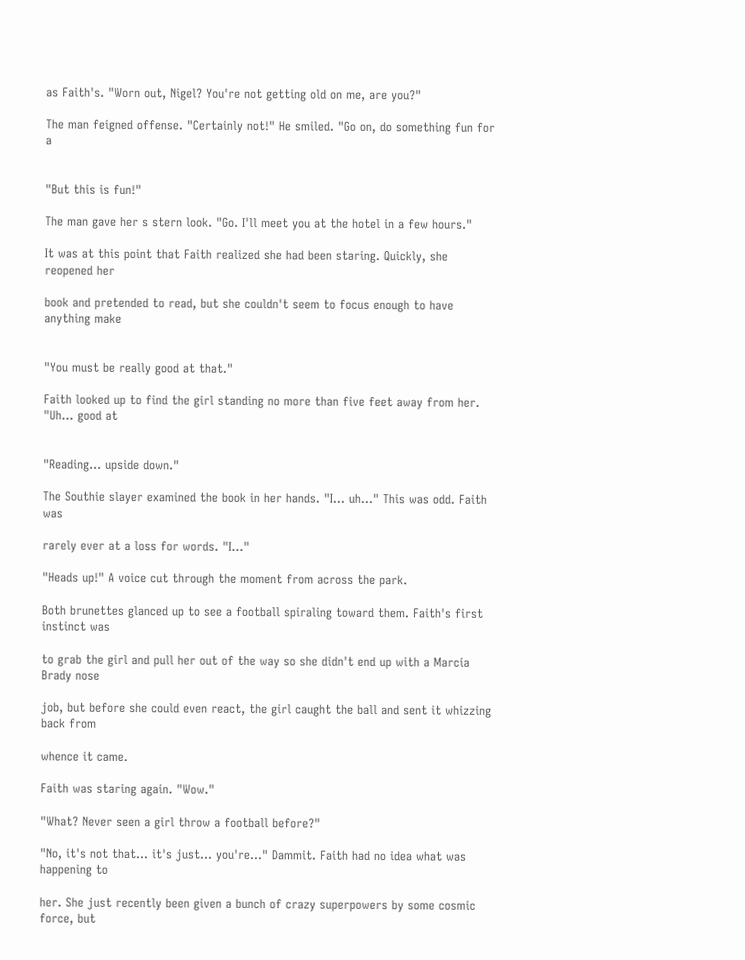as Faith's. "Worn out, Nigel? You're not getting old on me, are you?"

The man feigned offense. "Certainly not!" He smiled. "Go on, do something fun for a


"But this is fun!"

The man gave her s stern look. "Go. I'll meet you at the hotel in a few hours."

It was at this point that Faith realized she had been staring. Quickly, she reopened her

book and pretended to read, but she couldn't seem to focus enough to have anything make


"You must be really good at that."

Faith looked up to find the girl standing no more than five feet away from her. "Uh... good at


"Reading... upside down."

The Southie slayer examined the book in her hands. "I... uh..." This was odd. Faith was

rarely ever at a loss for words. "I..."

"Heads up!" A voice cut through the moment from across the park.

Both brunettes glanced up to see a football spiraling toward them. Faith's first instinct was

to grab the girl and pull her out of the way so she didn't end up with a Marcia Brady nose

job, but before she could even react, the girl caught the ball and sent it whizzing back from

whence it came.

Faith was staring again. "Wow."

"What? Never seen a girl throw a football before?"

"No, it's not that... it's just... you're..." Dammit. Faith had no idea what was happening to

her. She just recently been given a bunch of crazy superpowers by some cosmic force, but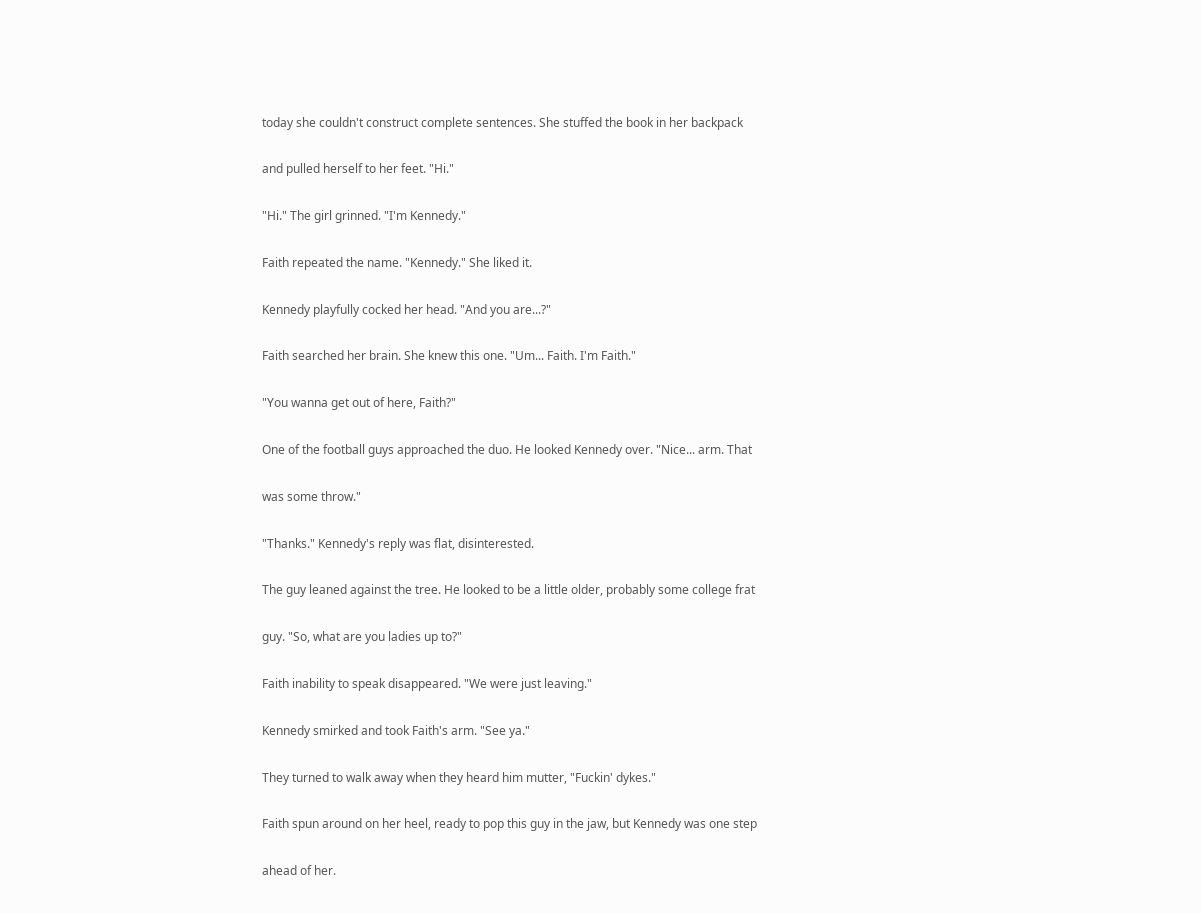today she couldn't construct complete sentences. She stuffed the book in her backpack

and pulled herself to her feet. "Hi."

"Hi." The girl grinned. "I'm Kennedy."

Faith repeated the name. "Kennedy." She liked it.

Kennedy playfully cocked her head. "And you are...?"

Faith searched her brain. She knew this one. "Um... Faith. I'm Faith."

"You wanna get out of here, Faith?"

One of the football guys approached the duo. He looked Kennedy over. "Nice... arm. That

was some throw."

"Thanks." Kennedy's reply was flat, disinterested.

The guy leaned against the tree. He looked to be a little older, probably some college frat

guy. "So, what are you ladies up to?"

Faith inability to speak disappeared. "We were just leaving."

Kennedy smirked and took Faith's arm. "See ya."

They turned to walk away when they heard him mutter, "Fuckin' dykes."

Faith spun around on her heel, ready to pop this guy in the jaw, but Kennedy was one step

ahead of her.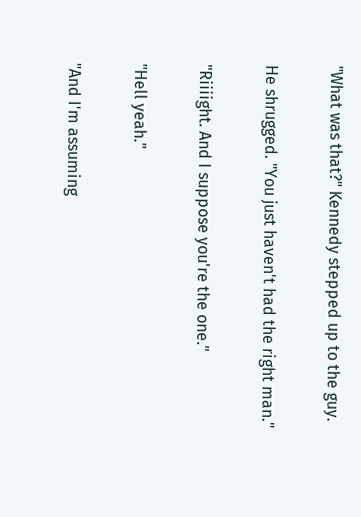"What was that?" Kennedy stepped up to the guy.

He shrugged. "You just haven't had the right man."

"Riiiight. And I suppose you're the one."

"Hell yeah."

"And I'm assuming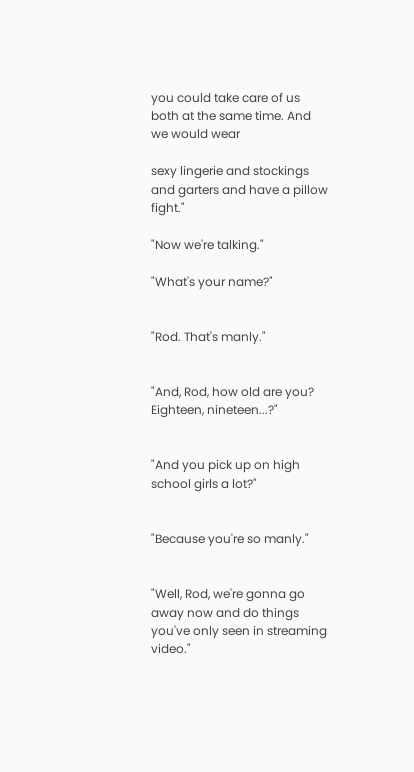you could take care of us both at the same time. And we would wear

sexy lingerie and stockings and garters and have a pillow fight."

"Now we're talking."

"What's your name?"


"Rod. That's manly."


"And, Rod, how old are you? Eighteen, nineteen...?"


"And you pick up on high school girls a lot?"


"Because you're so manly."


"Well, Rod, we're gonna go away now and do things you've only seen in streaming video."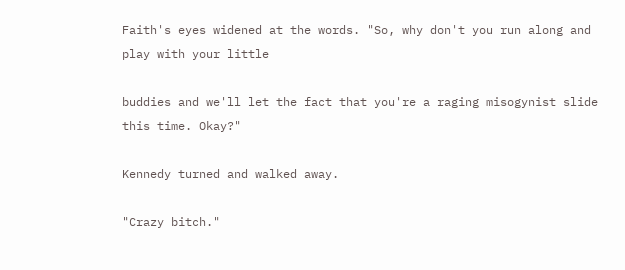Faith's eyes widened at the words. "So, why don't you run along and play with your little

buddies and we'll let the fact that you're a raging misogynist slide this time. Okay?"

Kennedy turned and walked away.

"Crazy bitch."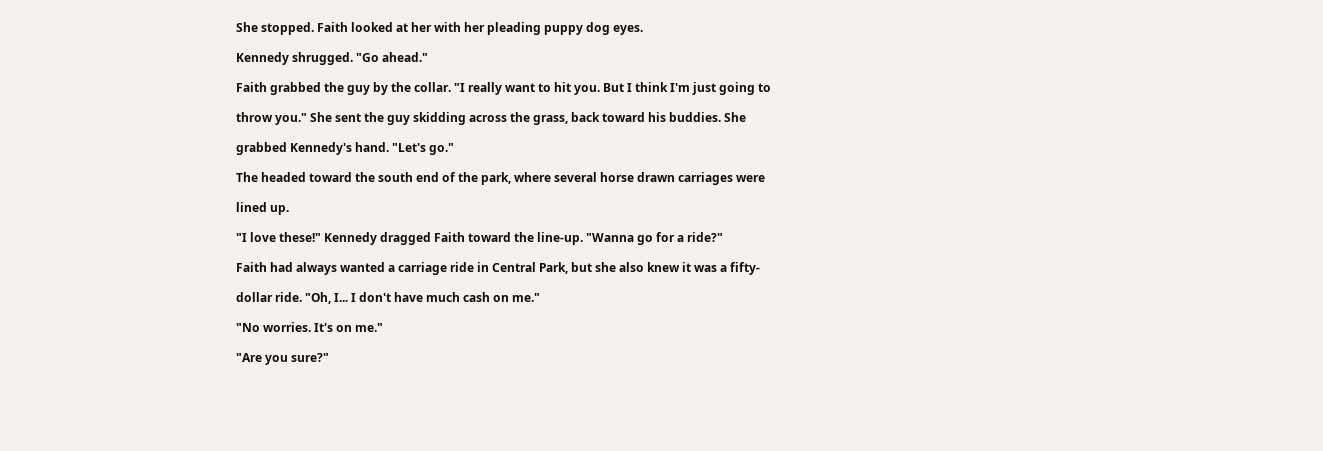She stopped. Faith looked at her with her pleading puppy dog eyes.

Kennedy shrugged. "Go ahead."

Faith grabbed the guy by the collar. "I really want to hit you. But I think I'm just going to

throw you." She sent the guy skidding across the grass, back toward his buddies. She

grabbed Kennedy's hand. "Let's go."

The headed toward the south end of the park, where several horse drawn carriages were

lined up.

"I love these!" Kennedy dragged Faith toward the line-up. "Wanna go for a ride?"

Faith had always wanted a carriage ride in Central Park, but she also knew it was a fifty-

dollar ride. "Oh, I... I don't have much cash on me."

"No worries. It's on me."

"Are you sure?"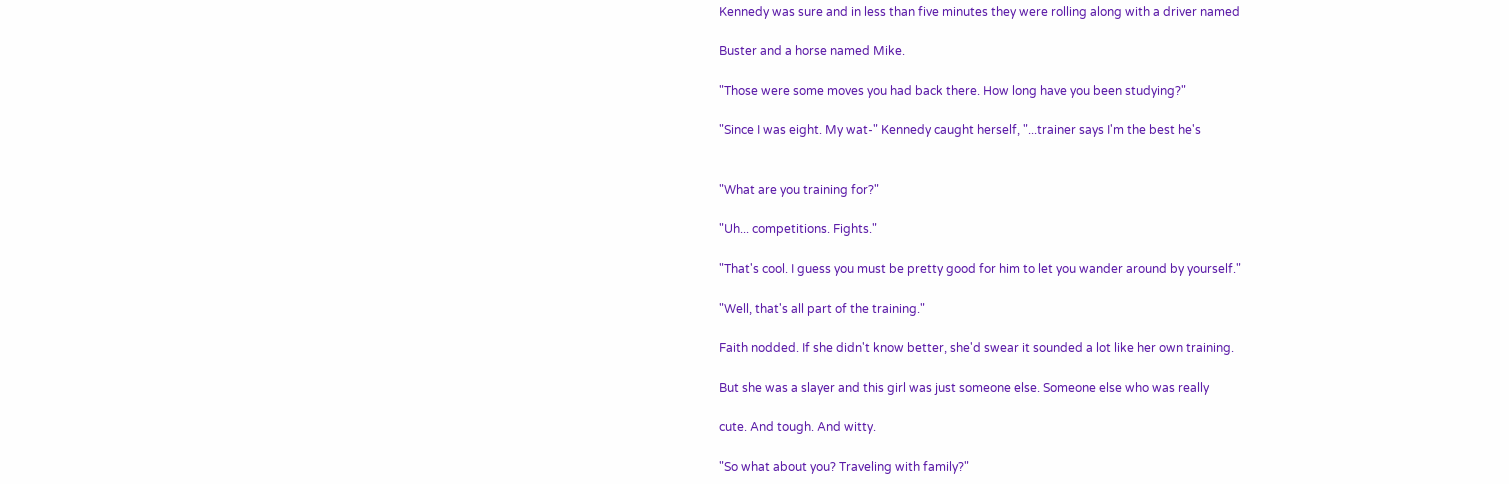Kennedy was sure and in less than five minutes they were rolling along with a driver named

Buster and a horse named Mike.

"Those were some moves you had back there. How long have you been studying?"

"Since I was eight. My wat-" Kennedy caught herself, "...trainer says I'm the best he's


"What are you training for?"

"Uh... competitions. Fights."

"That's cool. I guess you must be pretty good for him to let you wander around by yourself."

"Well, that's all part of the training."

Faith nodded. If she didn't know better, she'd swear it sounded a lot like her own training.

But she was a slayer and this girl was just someone else. Someone else who was really

cute. And tough. And witty.

"So what about you? Traveling with family?"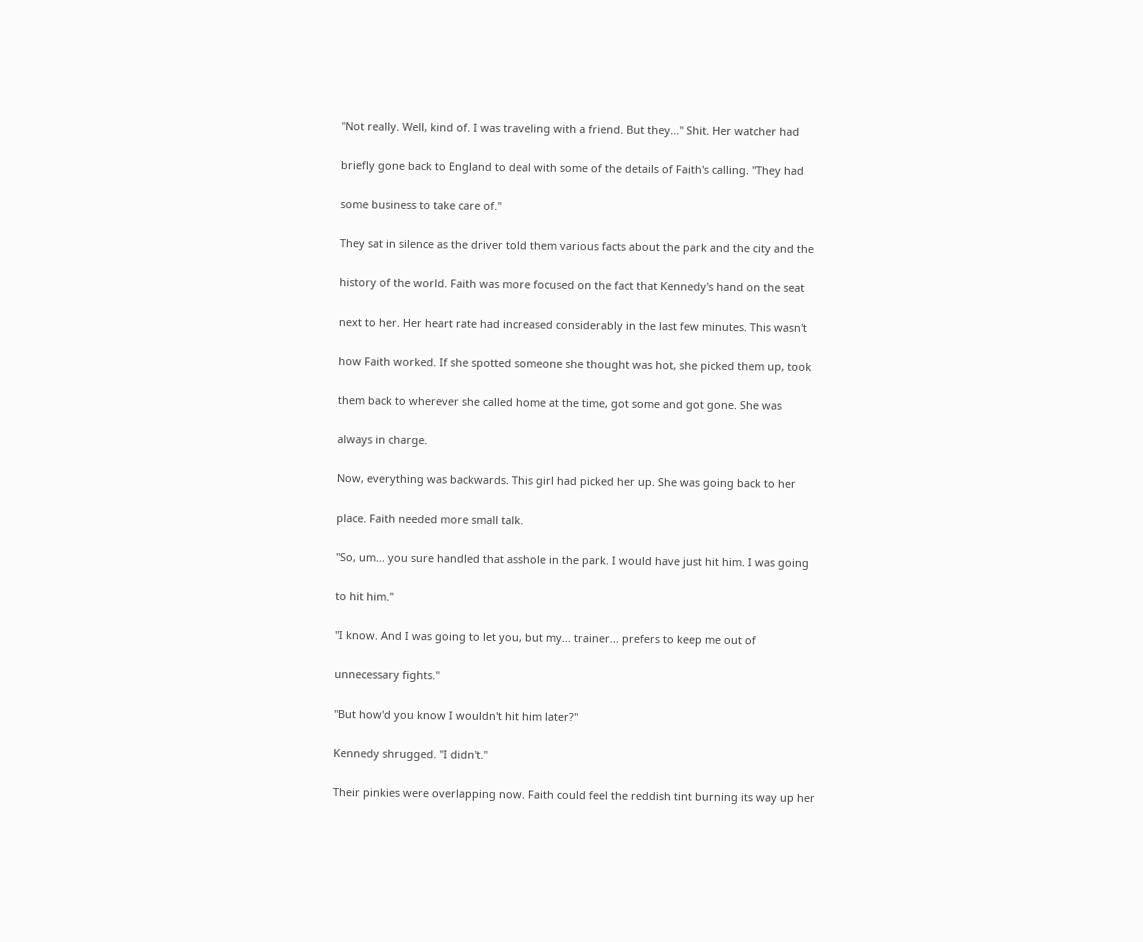"Not really. Well, kind of. I was traveling with a friend. But they..." Shit. Her watcher had

briefly gone back to England to deal with some of the details of Faith's calling. "They had

some business to take care of."

They sat in silence as the driver told them various facts about the park and the city and the

history of the world. Faith was more focused on the fact that Kennedy's hand on the seat

next to her. Her heart rate had increased considerably in the last few minutes. This wasn't

how Faith worked. If she spotted someone she thought was hot, she picked them up, took

them back to wherever she called home at the time, got some and got gone. She was

always in charge.

Now, everything was backwards. This girl had picked her up. She was going back to her

place. Faith needed more small talk.

"So, um... you sure handled that asshole in the park. I would have just hit him. I was going

to hit him."

"I know. And I was going to let you, but my... trainer... prefers to keep me out of

unnecessary fights."

"But how'd you know I wouldn't hit him later?"

Kennedy shrugged. "I didn't."

Their pinkies were overlapping now. Faith could feel the reddish tint burning its way up her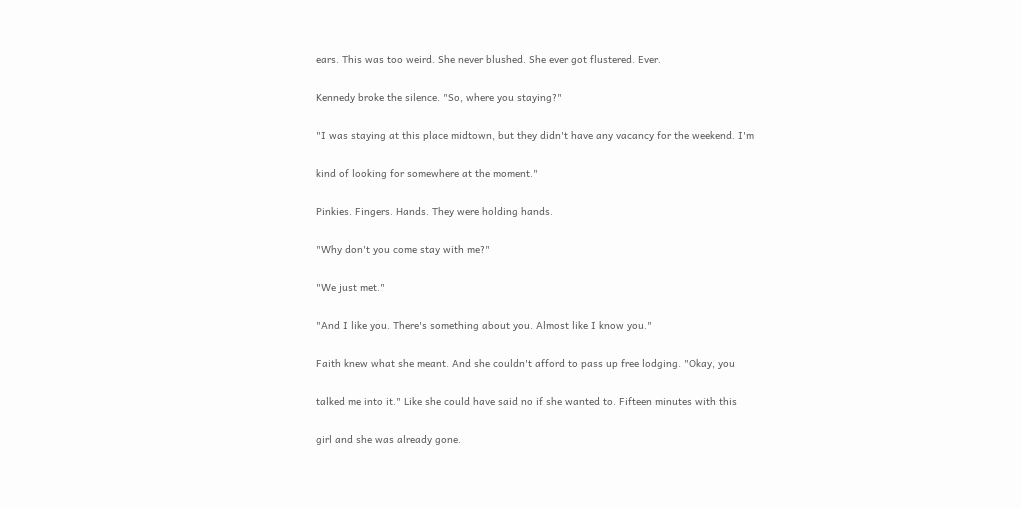ears. This was too weird. She never blushed. She ever got flustered. Ever.

Kennedy broke the silence. "So, where you staying?"

"I was staying at this place midtown, but they didn't have any vacancy for the weekend. I'm

kind of looking for somewhere at the moment."

Pinkies. Fingers. Hands. They were holding hands.

"Why don't you come stay with me?"

"We just met."

"And I like you. There's something about you. Almost like I know you."

Faith knew what she meant. And she couldn't afford to pass up free lodging. "Okay, you

talked me into it." Like she could have said no if she wanted to. Fifteen minutes with this

girl and she was already gone.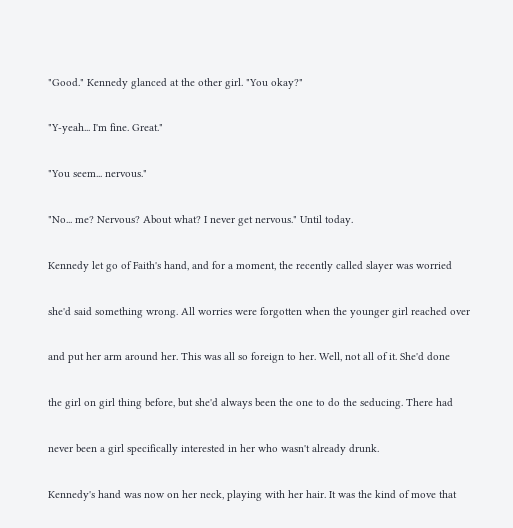"Good." Kennedy glanced at the other girl. "You okay?"

"Y-yeah... I'm fine. Great."

"You seem... nervous."

"No... me? Nervous? About what? I never get nervous." Until today.

Kennedy let go of Faith's hand, and for a moment, the recently called slayer was worried

she'd said something wrong. All worries were forgotten when the younger girl reached over

and put her arm around her. This was all so foreign to her. Well, not all of it. She'd done

the girl on girl thing before, but she'd always been the one to do the seducing. There had

never been a girl specifically interested in her who wasn't already drunk.

Kennedy's hand was now on her neck, playing with her hair. It was the kind of move that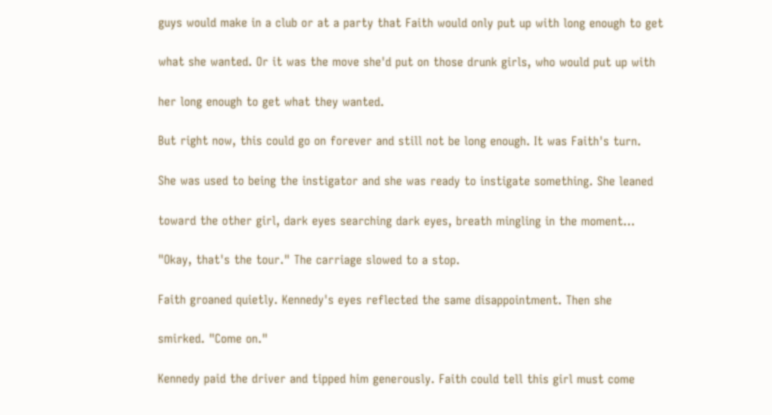guys would make in a club or at a party that Faith would only put up with long enough to get

what she wanted. Or it was the move she'd put on those drunk girls, who would put up with

her long enough to get what they wanted.

But right now, this could go on forever and still not be long enough. It was Faith's turn.

She was used to being the instigator and she was ready to instigate something. She leaned

toward the other girl, dark eyes searching dark eyes, breath mingling in the moment...

"Okay, that's the tour." The carriage slowed to a stop.

Faith groaned quietly. Kennedy's eyes reflected the same disappointment. Then she

smirked. "Come on."

Kennedy paid the driver and tipped him generously. Faith could tell this girl must come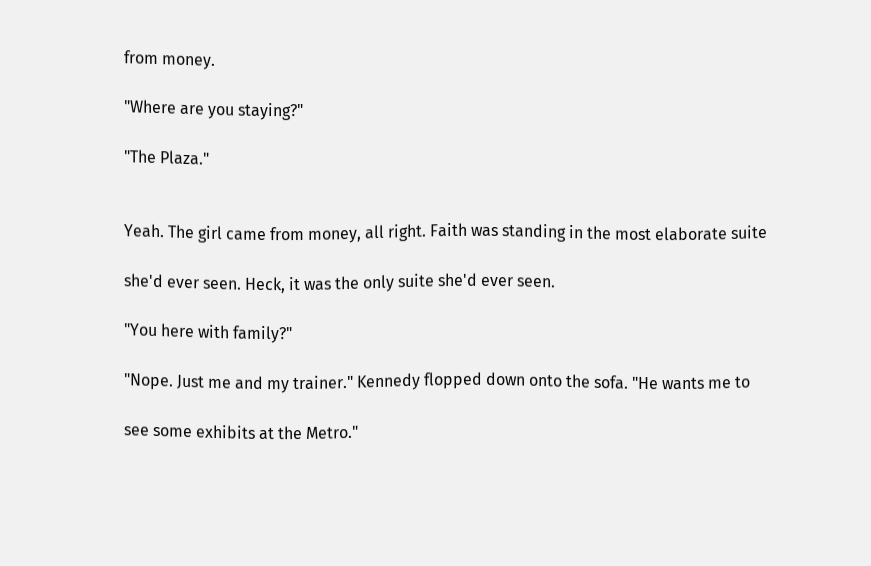from money.

"Where are you staying?"

"The Plaza."


Yeah. The girl came from money, all right. Faith was standing in the most elaborate suite

she'd ever seen. Heck, it was the only suite she'd ever seen.

"You here with family?"

"Nope. Just me and my trainer." Kennedy flopped down onto the sofa. "He wants me to

see some exhibits at the Metro."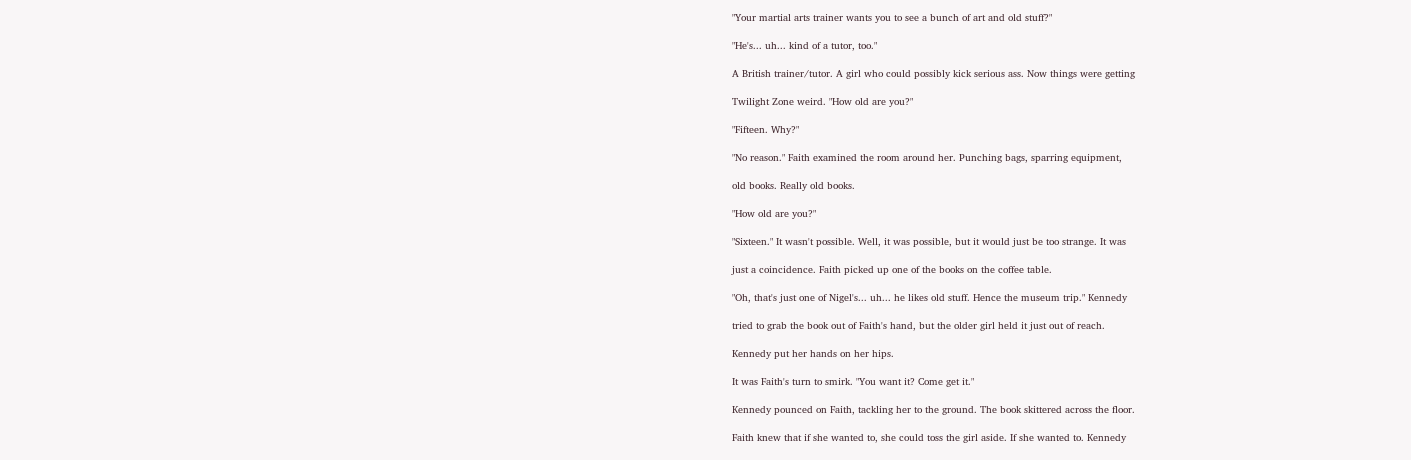"Your martial arts trainer wants you to see a bunch of art and old stuff?"

"He's... uh... kind of a tutor, too."

A British trainer/tutor. A girl who could possibly kick serious ass. Now things were getting

Twilight Zone weird. "How old are you?"

"Fifteen. Why?"

"No reason." Faith examined the room around her. Punching bags, sparring equipment,

old books. Really old books.

"How old are you?"

"Sixteen." It wasn't possible. Well, it was possible, but it would just be too strange. It was

just a coincidence. Faith picked up one of the books on the coffee table.

"Oh, that's just one of Nigel's... uh... he likes old stuff. Hence the museum trip." Kennedy

tried to grab the book out of Faith's hand, but the older girl held it just out of reach.

Kennedy put her hands on her hips.

It was Faith's turn to smirk. "You want it? Come get it."

Kennedy pounced on Faith, tackling her to the ground. The book skittered across the floor.

Faith knew that if she wanted to, she could toss the girl aside. If she wanted to. Kennedy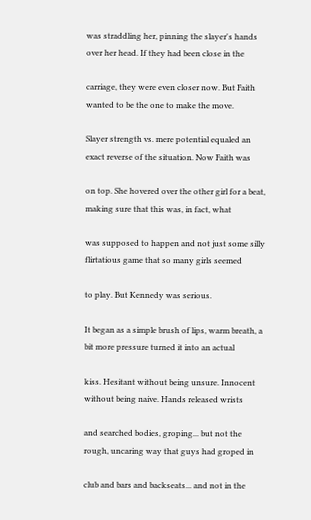was straddling her, pinning the slayer's hands over her head. If they had been close in the

carriage, they were even closer now. But Faith wanted to be the one to make the move.

Slayer strength vs. mere potential equaled an exact reverse of the situation. Now Faith was

on top. She hovered over the other girl for a beat, making sure that this was, in fact, what

was supposed to happen and not just some silly flirtatious game that so many girls seemed

to play. But Kennedy was serious.

It began as a simple brush of lips, warm breath, a bit more pressure turned it into an actual

kiss. Hesitant without being unsure. Innocent without being naive. Hands released wrists

and searched bodies, groping... but not the rough, uncaring way that guys had groped in

club and bars and backseats... and not in the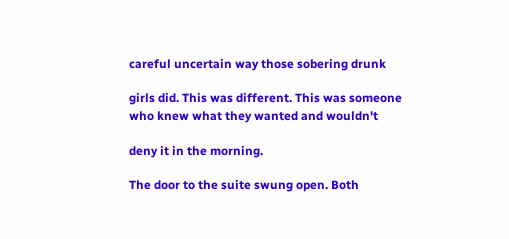careful uncertain way those sobering drunk

girls did. This was different. This was someone who knew what they wanted and wouldn't

deny it in the morning.

The door to the suite swung open. Both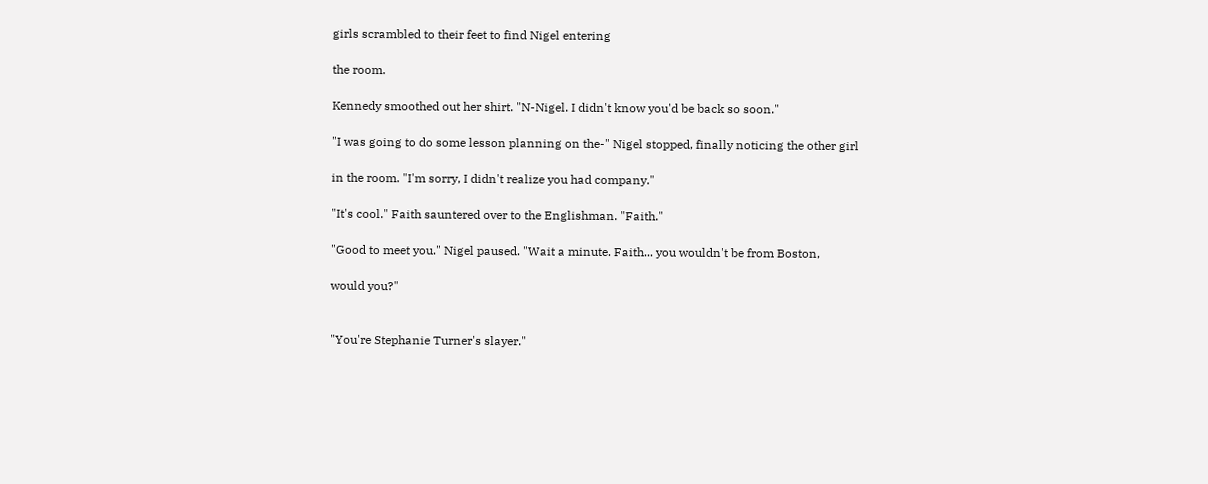girls scrambled to their feet to find Nigel entering

the room.

Kennedy smoothed out her shirt. "N-Nigel. I didn't know you'd be back so soon."

"I was going to do some lesson planning on the-" Nigel stopped, finally noticing the other girl

in the room. "I'm sorry, I didn't realize you had company."

"It's cool." Faith sauntered over to the Englishman. "Faith."

"Good to meet you." Nigel paused. "Wait a minute. Faith... you wouldn't be from Boston,

would you?"


"You're Stephanie Turner's slayer."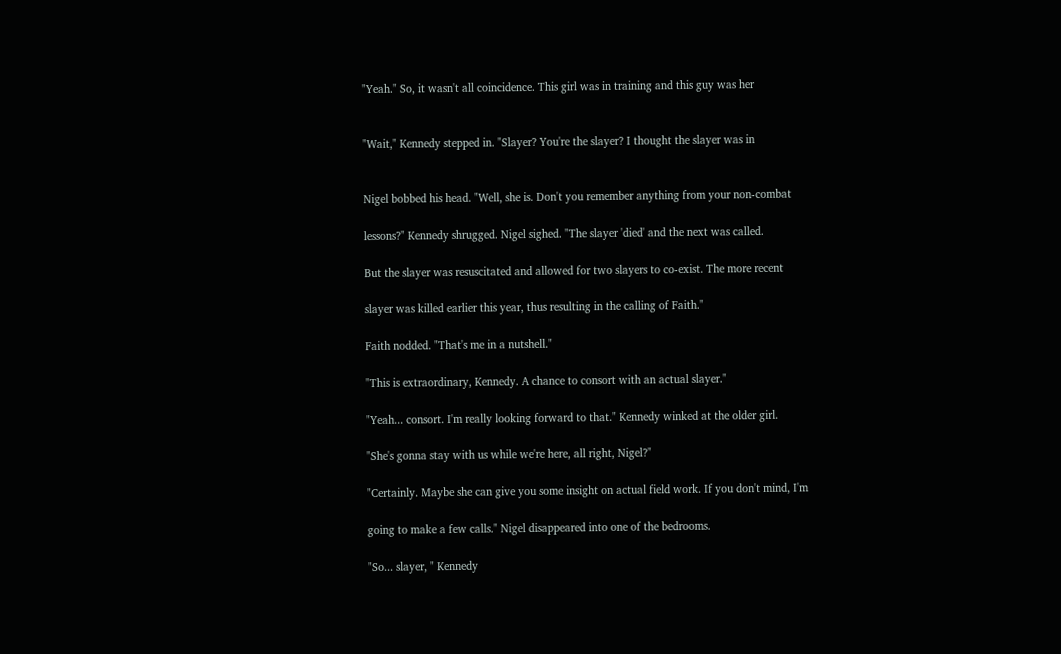"Yeah." So, it wasn't all coincidence. This girl was in training and this guy was her


"Wait," Kennedy stepped in. "Slayer? You're the slayer? I thought the slayer was in


Nigel bobbed his head. "Well, she is. Don't you remember anything from your non-combat

lessons?" Kennedy shrugged. Nigel sighed. "The slayer 'died' and the next was called.

But the slayer was resuscitated and allowed for two slayers to co-exist. The more recent

slayer was killed earlier this year, thus resulting in the calling of Faith."

Faith nodded. "That's me in a nutshell."

"This is extraordinary, Kennedy. A chance to consort with an actual slayer."

"Yeah... consort. I'm really looking forward to that." Kennedy winked at the older girl.

"She's gonna stay with us while we're here, all right, Nigel?"

"Certainly. Maybe she can give you some insight on actual field work. If you don't mind, I'm

going to make a few calls." Nigel disappeared into one of the bedrooms.

"So... slayer, " Kennedy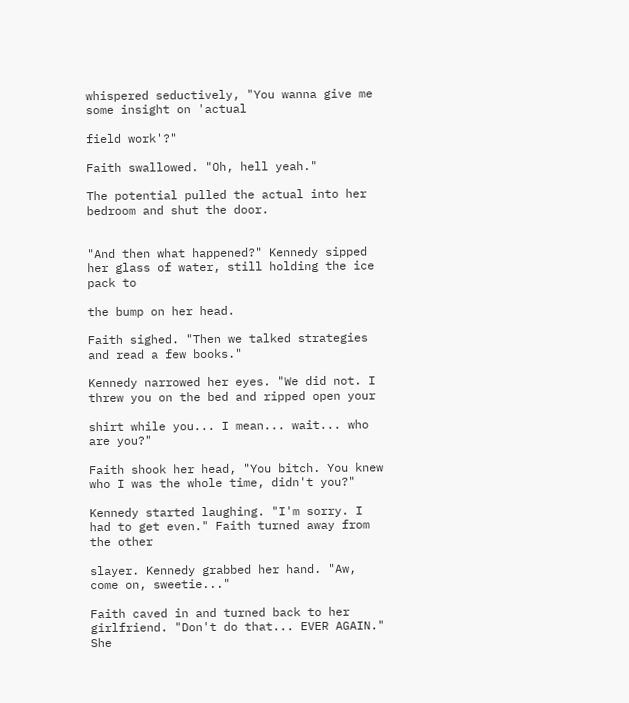whispered seductively, "You wanna give me some insight on 'actual

field work'?"

Faith swallowed. "Oh, hell yeah."

The potential pulled the actual into her bedroom and shut the door.


"And then what happened?" Kennedy sipped her glass of water, still holding the ice pack to

the bump on her head.

Faith sighed. "Then we talked strategies and read a few books."

Kennedy narrowed her eyes. "We did not. I threw you on the bed and ripped open your

shirt while you... I mean... wait... who are you?"

Faith shook her head, "You bitch. You knew who I was the whole time, didn't you?"

Kennedy started laughing. "I'm sorry. I had to get even." Faith turned away from the other

slayer. Kennedy grabbed her hand. "Aw, come on, sweetie..."

Faith caved in and turned back to her girlfriend. "Don't do that... EVER AGAIN." She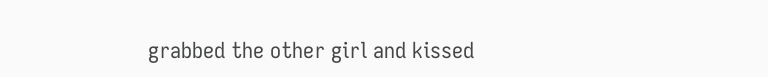grabbed the other girl and kissed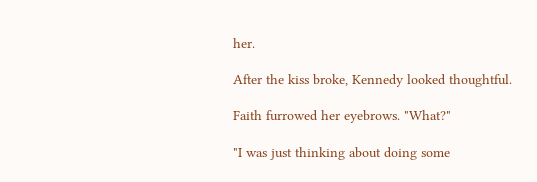her.

After the kiss broke, Kennedy looked thoughtful.

Faith furrowed her eyebrows. "What?"

"I was just thinking about doing some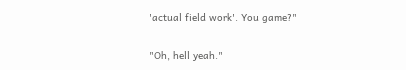'actual field work'. You game?"

"Oh, hell yeah."